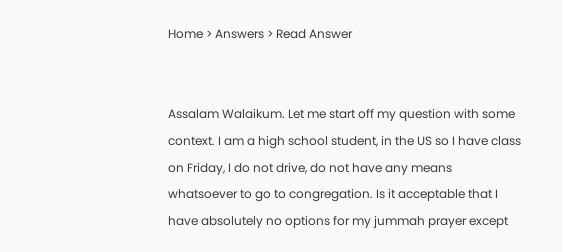Home > Answers > Read Answer


Assalam Walaikum. Let me start off my question with some context. I am a high school student, in the US so I have class on Friday, I do not drive, do not have any means whatsoever to go to congregation. Is it acceptable that I have absolutely no options for my jummah prayer except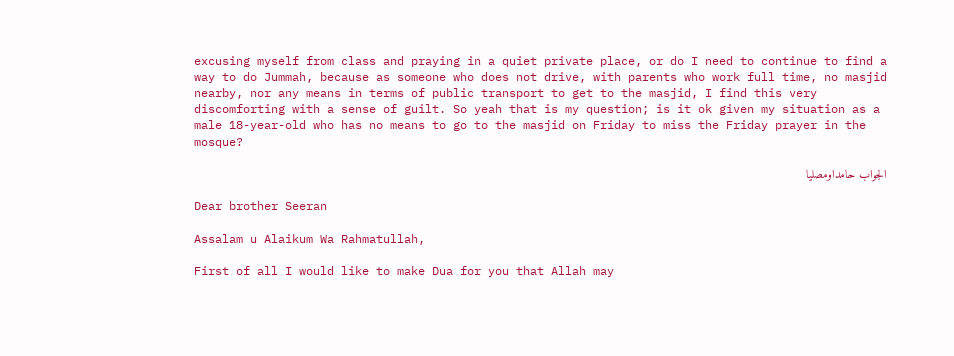excusing myself from class and praying in a quiet private place, or do I need to continue to find a way to do Jummah, because as someone who does not drive, with parents who work full time, no masjid nearby, nor any means in terms of public transport to get to the masjid, I find this very discomforting with a sense of guilt. So yeah that is my question; is it ok given my situation as a male 18-year-old who has no means to go to the masjid on Friday to miss the Friday prayer in the mosque?

الجواب حامداومصليا

Dear brother Seeran

Assalam u Alaikum Wa Rahmatullah,

First of all I would like to make Dua for you that Allah may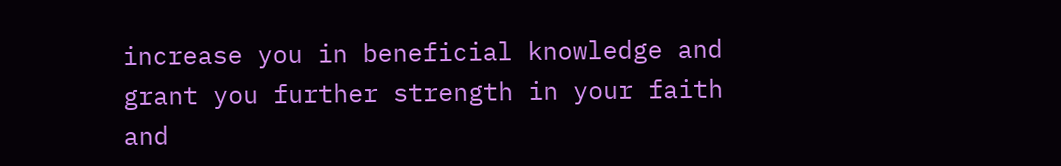increase you in beneficial knowledge and grant you further strength in your faith and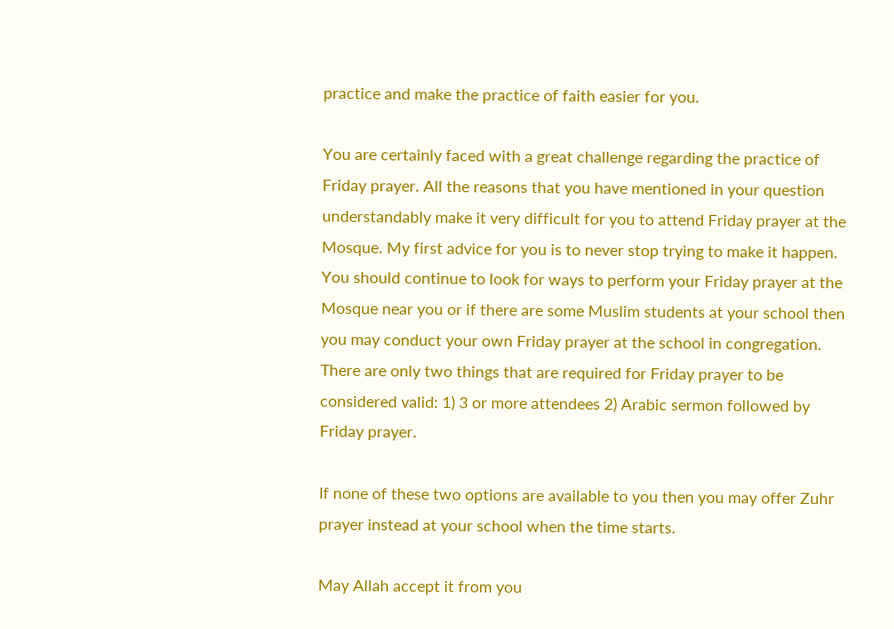practice and make the practice of faith easier for you.

You are certainly faced with a great challenge regarding the practice of Friday prayer. All the reasons that you have mentioned in your question understandably make it very difficult for you to attend Friday prayer at the Mosque. My first advice for you is to never stop trying to make it happen. You should continue to look for ways to perform your Friday prayer at the Mosque near you or if there are some Muslim students at your school then you may conduct your own Friday prayer at the school in congregation. There are only two things that are required for Friday prayer to be considered valid: 1) 3 or more attendees 2) Arabic sermon followed by Friday prayer.

If none of these two options are available to you then you may offer Zuhr prayer instead at your school when the time starts.

May Allah accept it from you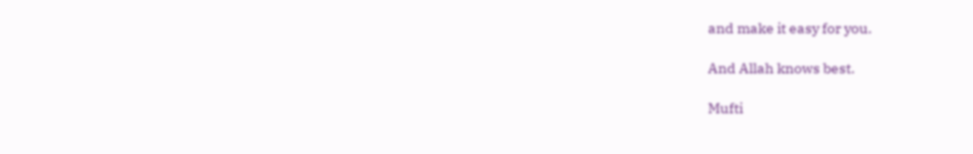and make it easy for you.

And Allah knows best.

Mufti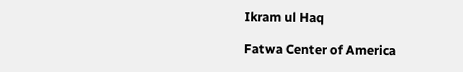Ikram ul Haq

Fatwa Center of America